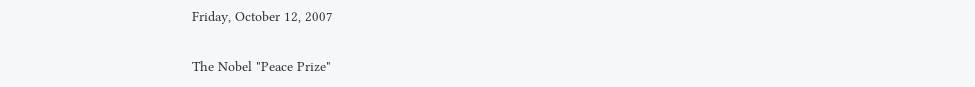Friday, October 12, 2007

The Nobel "Peace Prize"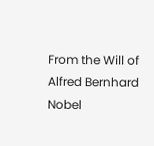From the Will of Alfred Bernhard Nobel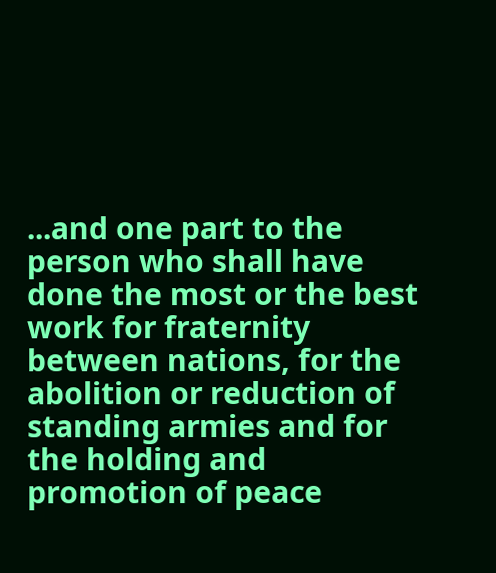...and one part to the person who shall have done the most or the best work for fraternity between nations, for the abolition or reduction of standing armies and for the holding and promotion of peace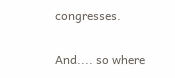congresses.

And.... so where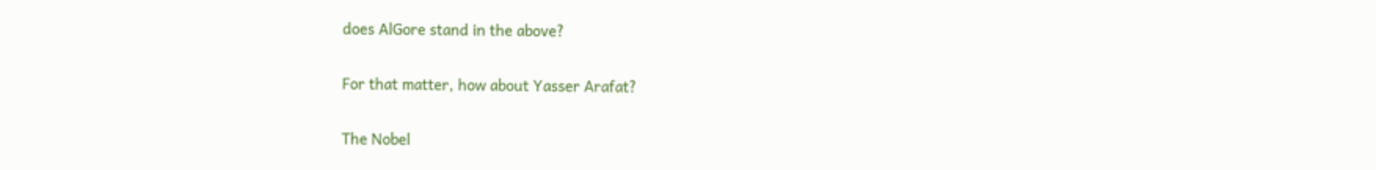does AlGore stand in the above?

For that matter, how about Yasser Arafat?

The Nobel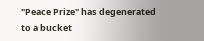"Peace Prize" has degenerated to a bucket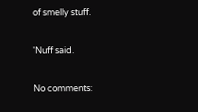of smelly stuff.

'Nuff said.

No comments: